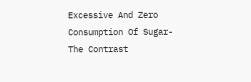Excessive And Zero Consumption Of Sugar- The Contrast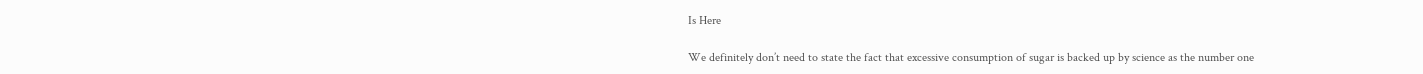Is Here

We definitely don’t need to state the fact that excessive consumption of sugar is backed up by science as the number one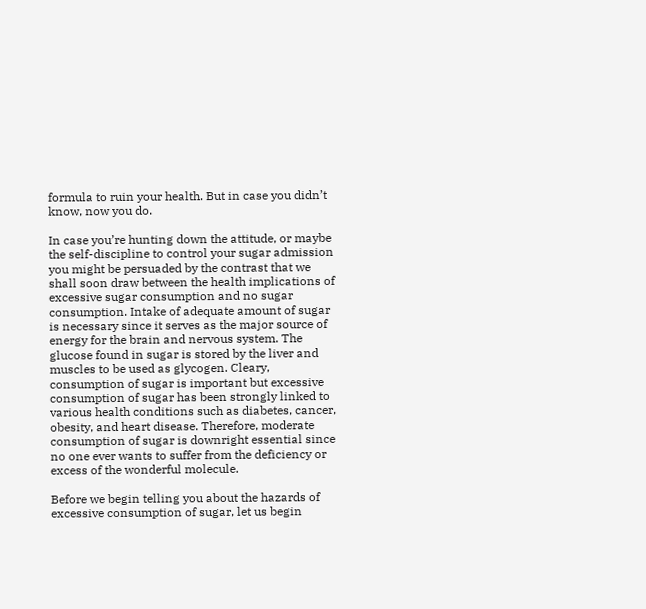formula to ruin your health. But in case you didn’t know, now you do.

In case you’re hunting down the attitude, or maybe the self-discipline to control your sugar admission you might be persuaded by the contrast that we shall soon draw between the health implications of excessive sugar consumption and no sugar consumption. Intake of adequate amount of sugar is necessary since it serves as the major source of energy for the brain and nervous system. The glucose found in sugar is stored by the liver and muscles to be used as glycogen. Cleary, consumption of sugar is important but excessive consumption of sugar has been strongly linked to various health conditions such as diabetes, cancer, obesity, and heart disease. Therefore, moderate consumption of sugar is downright essential since no one ever wants to suffer from the deficiency or excess of the wonderful molecule.

Before we begin telling you about the hazards of excessive consumption of sugar, let us begin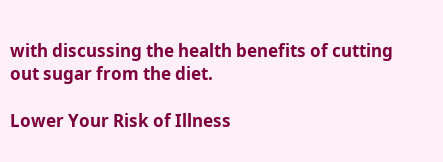with discussing the health benefits of cutting out sugar from the diet.

Lower Your Risk of Illness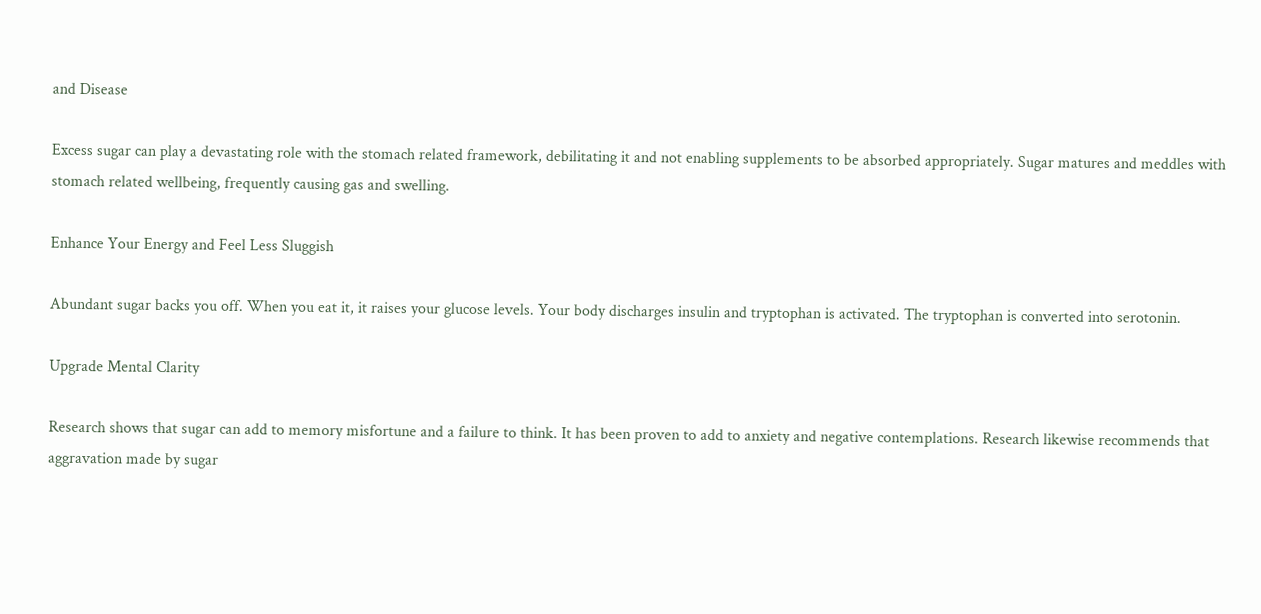and Disease

Excess sugar can play a devastating role with the stomach related framework, debilitating it and not enabling supplements to be absorbed appropriately. Sugar matures and meddles with stomach related wellbeing, frequently causing gas and swelling.

Enhance Your Energy and Feel Less Sluggish

Abundant sugar backs you off. When you eat it, it raises your glucose levels. Your body discharges insulin and tryptophan is activated. The tryptophan is converted into serotonin.

Upgrade Mental Clarity

Research shows that sugar can add to memory misfortune and a failure to think. It has been proven to add to anxiety and negative contemplations. Research likewise recommends that aggravation made by sugar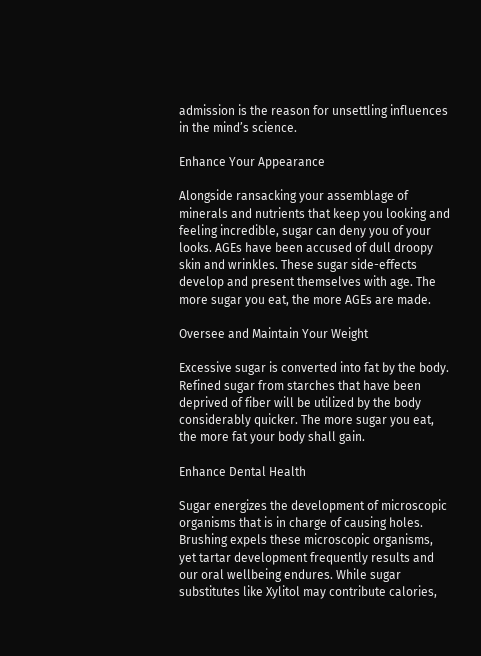admission is the reason for unsettling influences in the mind’s science.

Enhance Your Appearance

Alongside ransacking your assemblage of minerals and nutrients that keep you looking and feeling incredible, sugar can deny you of your looks. AGEs have been accused of dull droopy skin and wrinkles. These sugar side-effects develop and present themselves with age. The more sugar you eat, the more AGEs are made.

Oversee and Maintain Your Weight

Excessive sugar is converted into fat by the body. Refined sugar from starches that have been deprived of fiber will be utilized by the body considerably quicker. The more sugar you eat, the more fat your body shall gain.

Enhance Dental Health

Sugar energizes the development of microscopic organisms that is in charge of causing holes. Brushing expels these microscopic organisms, yet tartar development frequently results and our oral wellbeing endures. While sugar substitutes like Xylitol may contribute calories,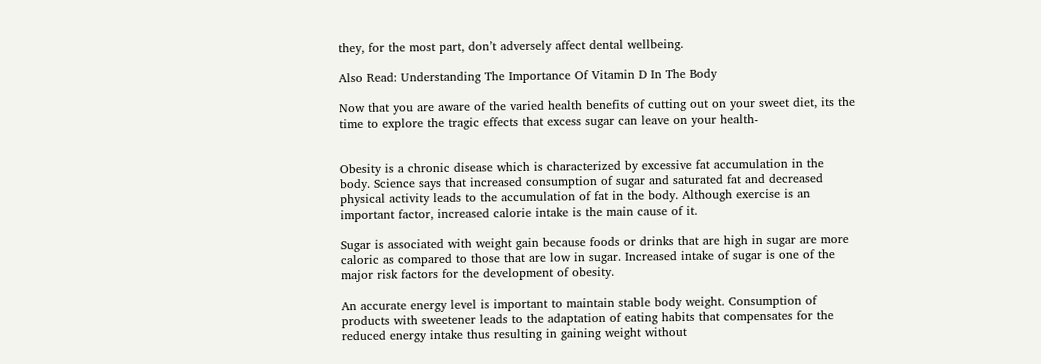they, for the most part, don’t adversely affect dental wellbeing.

Also Read: Understanding The Importance Of Vitamin D In The Body

Now that you are aware of the varied health benefits of cutting out on your sweet diet, its the time to explore the tragic effects that excess sugar can leave on your health-


Obesity is a chronic disease which is characterized by excessive fat accumulation in the body. Science says that increased consumption of sugar and saturated fat and decreased physical activity leads to the accumulation of fat in the body. Although exercise is an important factor, increased calorie intake is the main cause of it.

Sugar is associated with weight gain because foods or drinks that are high in sugar are more caloric as compared to those that are low in sugar. Increased intake of sugar is one of the major risk factors for the development of obesity.

An accurate energy level is important to maintain stable body weight. Consumption of products with sweetener leads to the adaptation of eating habits that compensates for the reduced energy intake thus resulting in gaining weight without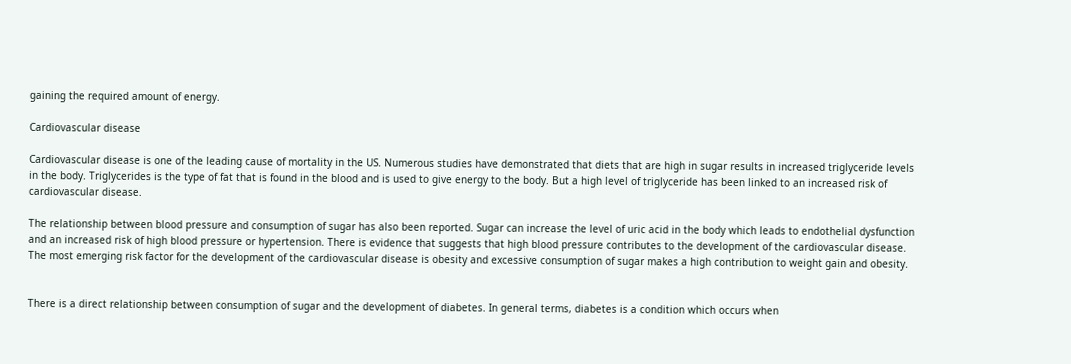gaining the required amount of energy.

Cardiovascular disease

Cardiovascular disease is one of the leading cause of mortality in the US. Numerous studies have demonstrated that diets that are high in sugar results in increased triglyceride levels in the body. Triglycerides is the type of fat that is found in the blood and is used to give energy to the body. But a high level of triglyceride has been linked to an increased risk of cardiovascular disease.

The relationship between blood pressure and consumption of sugar has also been reported. Sugar can increase the level of uric acid in the body which leads to endothelial dysfunction and an increased risk of high blood pressure or hypertension. There is evidence that suggests that high blood pressure contributes to the development of the cardiovascular disease. The most emerging risk factor for the development of the cardiovascular disease is obesity and excessive consumption of sugar makes a high contribution to weight gain and obesity.


There is a direct relationship between consumption of sugar and the development of diabetes. In general terms, diabetes is a condition which occurs when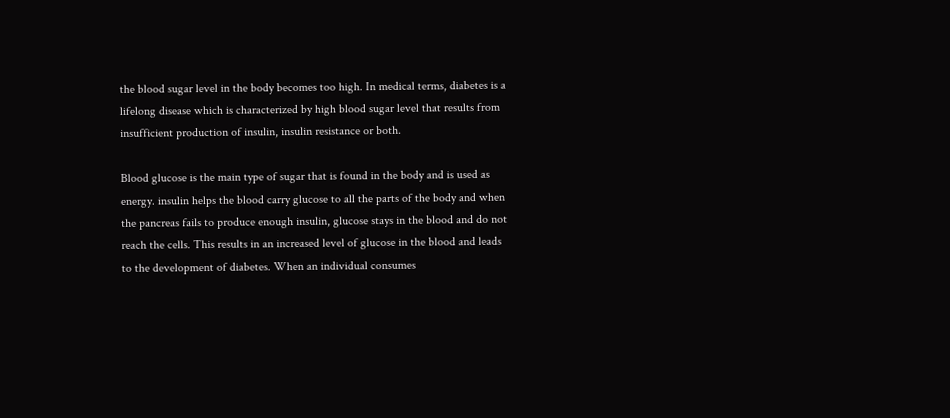the blood sugar level in the body becomes too high. In medical terms, diabetes is a lifelong disease which is characterized by high blood sugar level that results from insufficient production of insulin, insulin resistance or both.

Blood glucose is the main type of sugar that is found in the body and is used as energy. insulin helps the blood carry glucose to all the parts of the body and when the pancreas fails to produce enough insulin, glucose stays in the blood and do not reach the cells. This results in an increased level of glucose in the blood and leads to the development of diabetes. When an individual consumes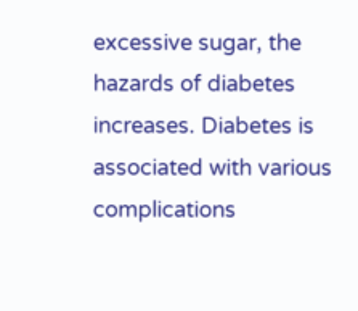excessive sugar, the hazards of diabetes increases. Diabetes is associated with various complications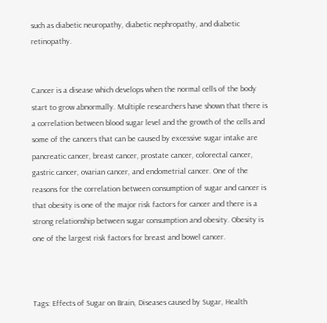such as diabetic neuropathy, diabetic nephropathy, and diabetic retinopathy.


Cancer is a disease which develops when the normal cells of the body start to grow abnormally. Multiple researchers have shown that there is a correlation between blood sugar level and the growth of the cells and some of the cancers that can be caused by excessive sugar intake are pancreatic cancer, breast cancer, prostate cancer, colorectal cancer, gastric cancer, ovarian cancer, and endometrial cancer. One of the reasons for the correlation between consumption of sugar and cancer is that obesity is one of the major risk factors for cancer and there is a strong relationship between sugar consumption and obesity. Obesity is one of the largest risk factors for breast and bowel cancer.



Tags: Effects of Sugar on Brain, Diseases caused by Sugar, Health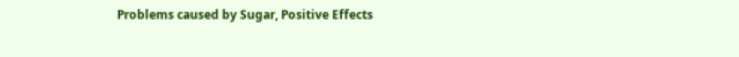Problems caused by Sugar, Positive Effects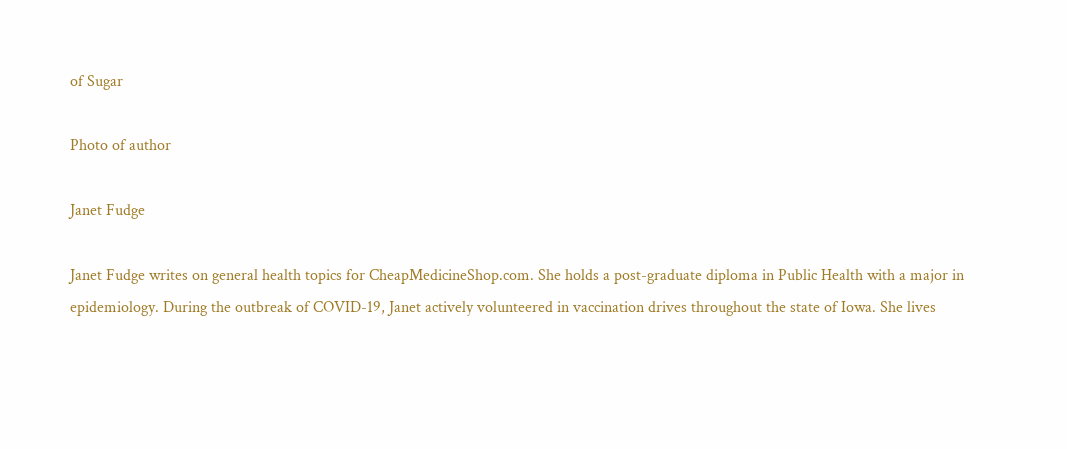of Sugar

Photo of author

Janet Fudge

Janet Fudge writes on general health topics for CheapMedicineShop.com. She holds a post-graduate diploma in Public Health with a major in epidemiology. During the outbreak of COVID-19, Janet actively volunteered in vaccination drives throughout the state of Iowa. She lives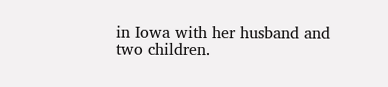in Iowa with her husband and two children.